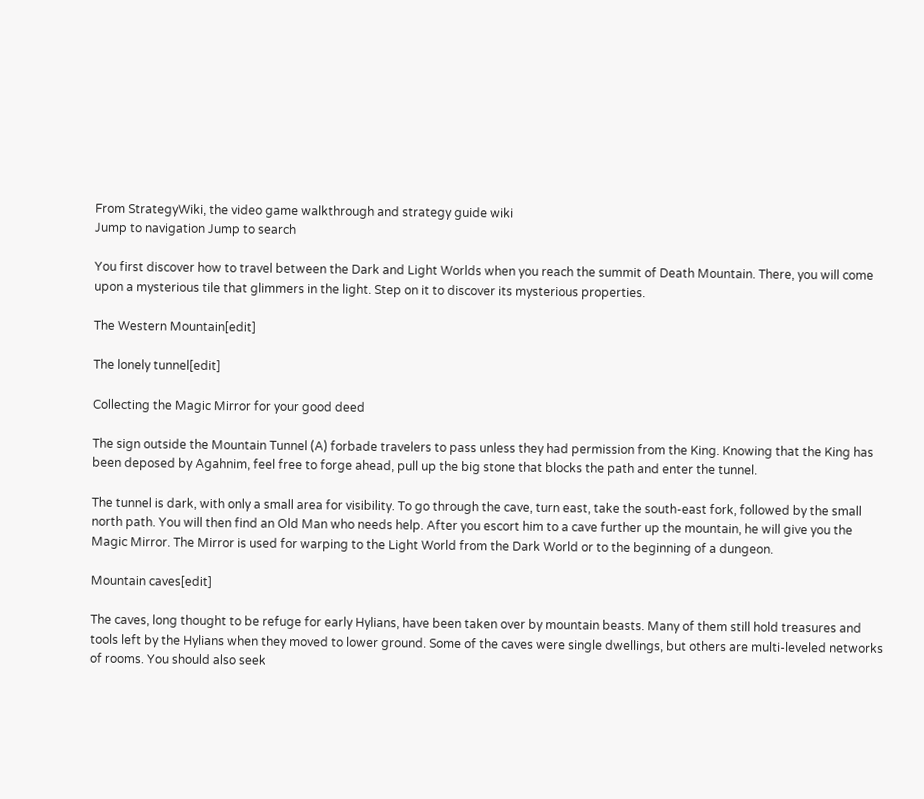From StrategyWiki, the video game walkthrough and strategy guide wiki
Jump to navigation Jump to search

You first discover how to travel between the Dark and Light Worlds when you reach the summit of Death Mountain. There, you will come upon a mysterious tile that glimmers in the light. Step on it to discover its mysterious properties.

The Western Mountain[edit]

The lonely tunnel[edit]

Collecting the Magic Mirror for your good deed

The sign outside the Mountain Tunnel (A) forbade travelers to pass unless they had permission from the King. Knowing that the King has been deposed by Agahnim, feel free to forge ahead, pull up the big stone that blocks the path and enter the tunnel.

The tunnel is dark, with only a small area for visibility. To go through the cave, turn east, take the south-east fork, followed by the small north path. You will then find an Old Man who needs help. After you escort him to a cave further up the mountain, he will give you the Magic Mirror. The Mirror is used for warping to the Light World from the Dark World or to the beginning of a dungeon.

Mountain caves[edit]

The caves, long thought to be refuge for early Hylians, have been taken over by mountain beasts. Many of them still hold treasures and tools left by the Hylians when they moved to lower ground. Some of the caves were single dwellings, but others are multi-leveled networks of rooms. You should also seek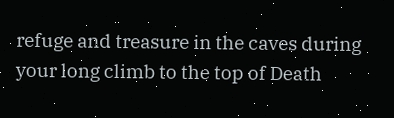refuge and treasure in the caves during your long climb to the top of Death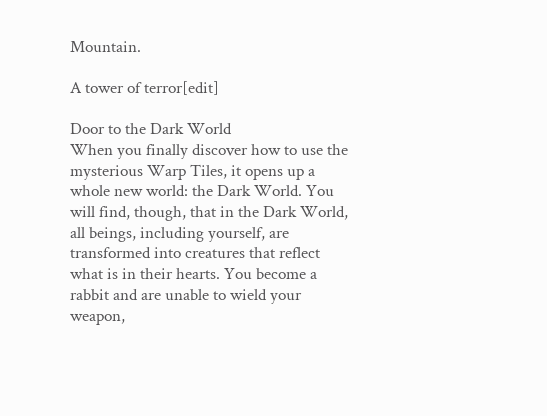Mountain.

A tower of terror[edit]

Door to the Dark World
When you finally discover how to use the mysterious Warp Tiles, it opens up a whole new world: the Dark World. You will find, though, that in the Dark World, all beings, including yourself, are transformed into creatures that reflect what is in their hearts. You become a rabbit and are unable to wield your weapon,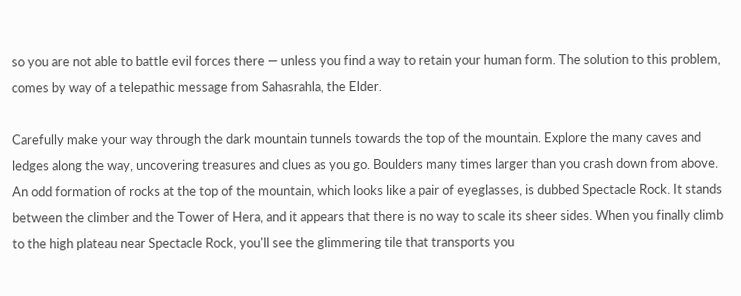so you are not able to battle evil forces there — unless you find a way to retain your human form. The solution to this problem, comes by way of a telepathic message from Sahasrahla, the Elder.

Carefully make your way through the dark mountain tunnels towards the top of the mountain. Explore the many caves and ledges along the way, uncovering treasures and clues as you go. Boulders many times larger than you crash down from above. An odd formation of rocks at the top of the mountain, which looks like a pair of eyeglasses, is dubbed Spectacle Rock. It stands between the climber and the Tower of Hera, and it appears that there is no way to scale its sheer sides. When you finally climb to the high plateau near Spectacle Rock, you'll see the glimmering tile that transports you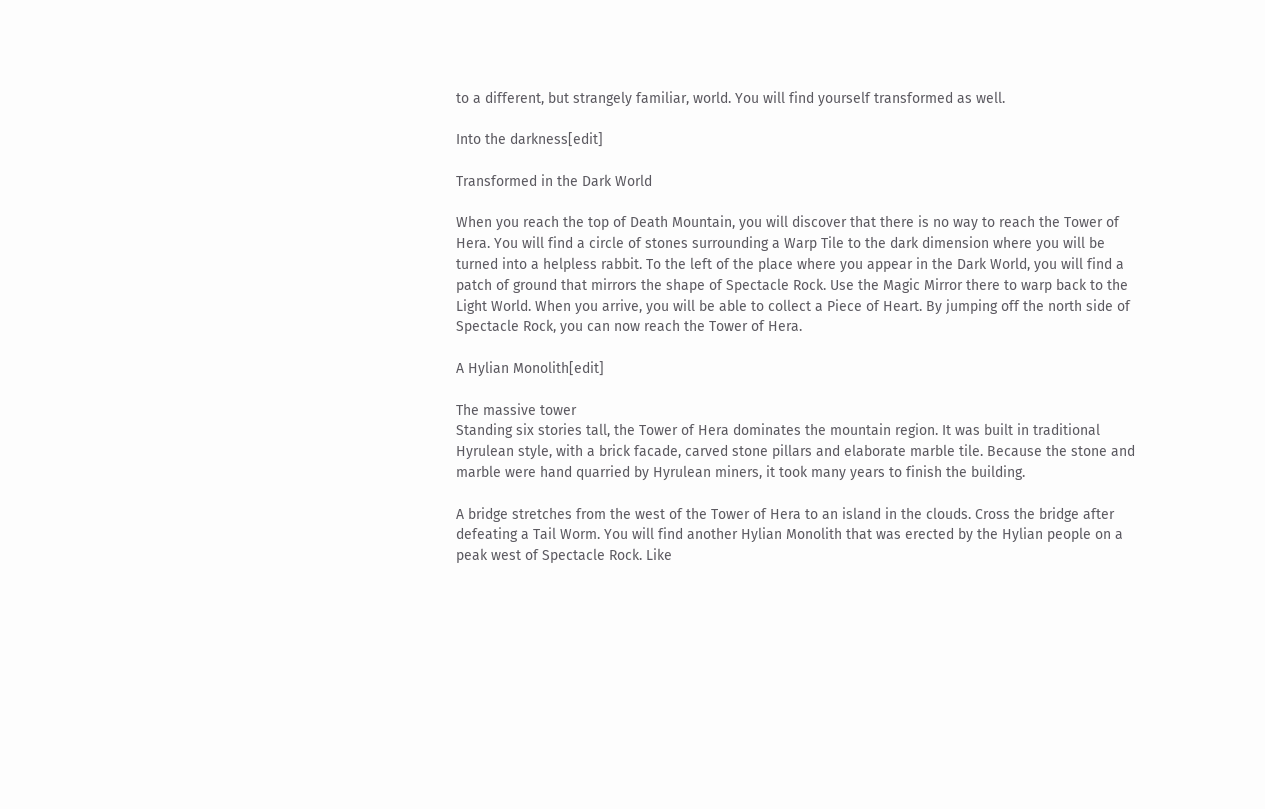to a different, but strangely familiar, world. You will find yourself transformed as well.

Into the darkness[edit]

Transformed in the Dark World

When you reach the top of Death Mountain, you will discover that there is no way to reach the Tower of Hera. You will find a circle of stones surrounding a Warp Tile to the dark dimension where you will be turned into a helpless rabbit. To the left of the place where you appear in the Dark World, you will find a patch of ground that mirrors the shape of Spectacle Rock. Use the Magic Mirror there to warp back to the Light World. When you arrive, you will be able to collect a Piece of Heart. By jumping off the north side of Spectacle Rock, you can now reach the Tower of Hera.

A Hylian Monolith[edit]

The massive tower
Standing six stories tall, the Tower of Hera dominates the mountain region. It was built in traditional Hyrulean style, with a brick facade, carved stone pillars and elaborate marble tile. Because the stone and marble were hand quarried by Hyrulean miners, it took many years to finish the building.

A bridge stretches from the west of the Tower of Hera to an island in the clouds. Cross the bridge after defeating a Tail Worm. You will find another Hylian Monolith that was erected by the Hylian people on a peak west of Spectacle Rock. Like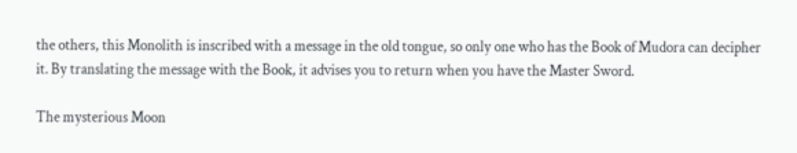the others, this Monolith is inscribed with a message in the old tongue, so only one who has the Book of Mudora can decipher it. By translating the message with the Book, it advises you to return when you have the Master Sword.

The mysterious Moon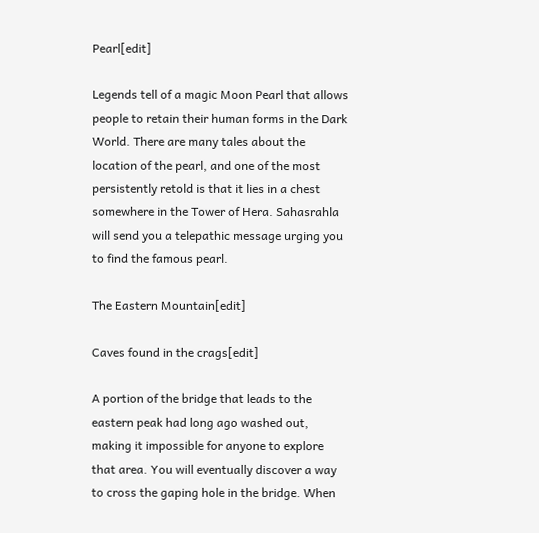Pearl[edit]

Legends tell of a magic Moon Pearl that allows people to retain their human forms in the Dark World. There are many tales about the location of the pearl, and one of the most persistently retold is that it lies in a chest somewhere in the Tower of Hera. Sahasrahla will send you a telepathic message urging you to find the famous pearl.

The Eastern Mountain[edit]

Caves found in the crags[edit]

A portion of the bridge that leads to the eastern peak had long ago washed out, making it impossible for anyone to explore that area. You will eventually discover a way to cross the gaping hole in the bridge. When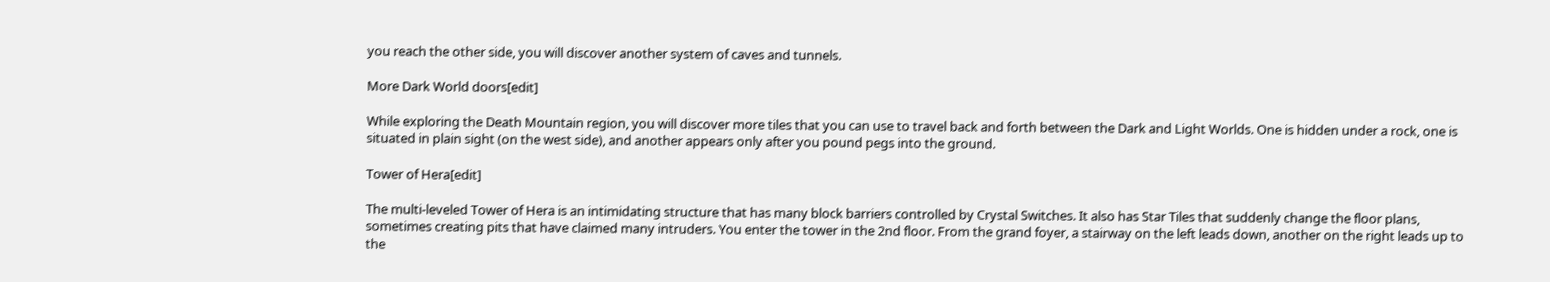you reach the other side, you will discover another system of caves and tunnels.

More Dark World doors[edit]

While exploring the Death Mountain region, you will discover more tiles that you can use to travel back and forth between the Dark and Light Worlds. One is hidden under a rock, one is situated in plain sight (on the west side), and another appears only after you pound pegs into the ground.

Tower of Hera[edit]

The multi-leveled Tower of Hera is an intimidating structure that has many block barriers controlled by Crystal Switches. It also has Star Tiles that suddenly change the floor plans, sometimes creating pits that have claimed many intruders. You enter the tower in the 2nd floor. From the grand foyer, a stairway on the left leads down, another on the right leads up to the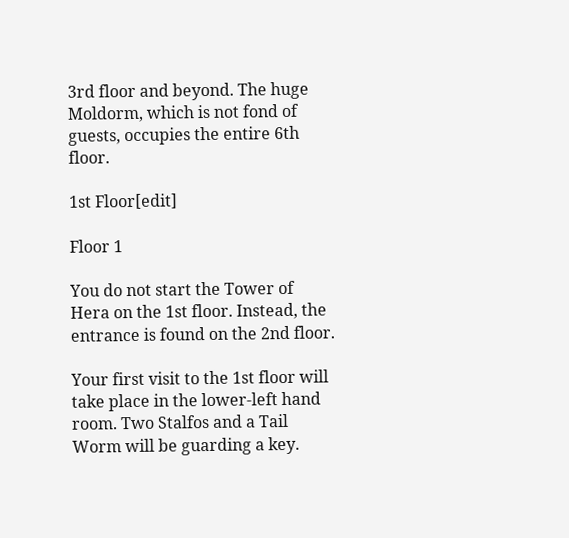3rd floor and beyond. The huge Moldorm, which is not fond of guests, occupies the entire 6th floor.

1st Floor[edit]

Floor 1

You do not start the Tower of Hera on the 1st floor. Instead, the entrance is found on the 2nd floor.

Your first visit to the 1st floor will take place in the lower-left hand room. Two Stalfos and a Tail Worm will be guarding a key.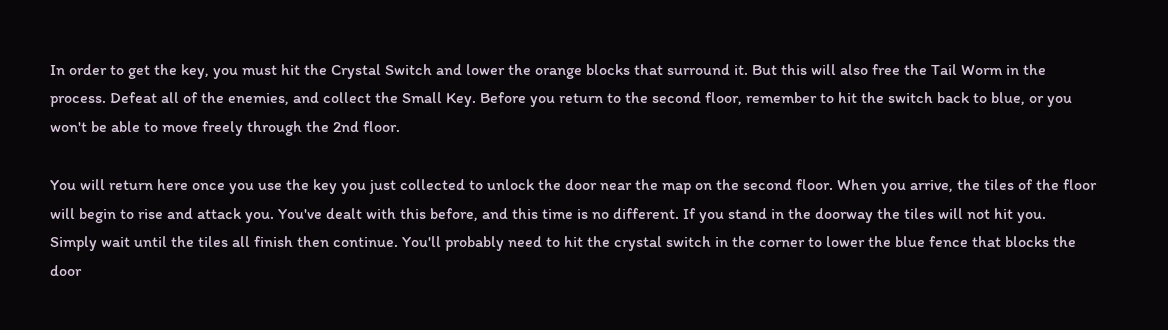In order to get the key, you must hit the Crystal Switch and lower the orange blocks that surround it. But this will also free the Tail Worm in the process. Defeat all of the enemies, and collect the Small Key. Before you return to the second floor, remember to hit the switch back to blue, or you won't be able to move freely through the 2nd floor.

You will return here once you use the key you just collected to unlock the door near the map on the second floor. When you arrive, the tiles of the floor will begin to rise and attack you. You've dealt with this before, and this time is no different. If you stand in the doorway the tiles will not hit you. Simply wait until the tiles all finish then continue. You'll probably need to hit the crystal switch in the corner to lower the blue fence that blocks the door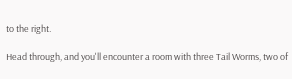to the right.

Head through, and you'll encounter a room with three Tail Worms, two of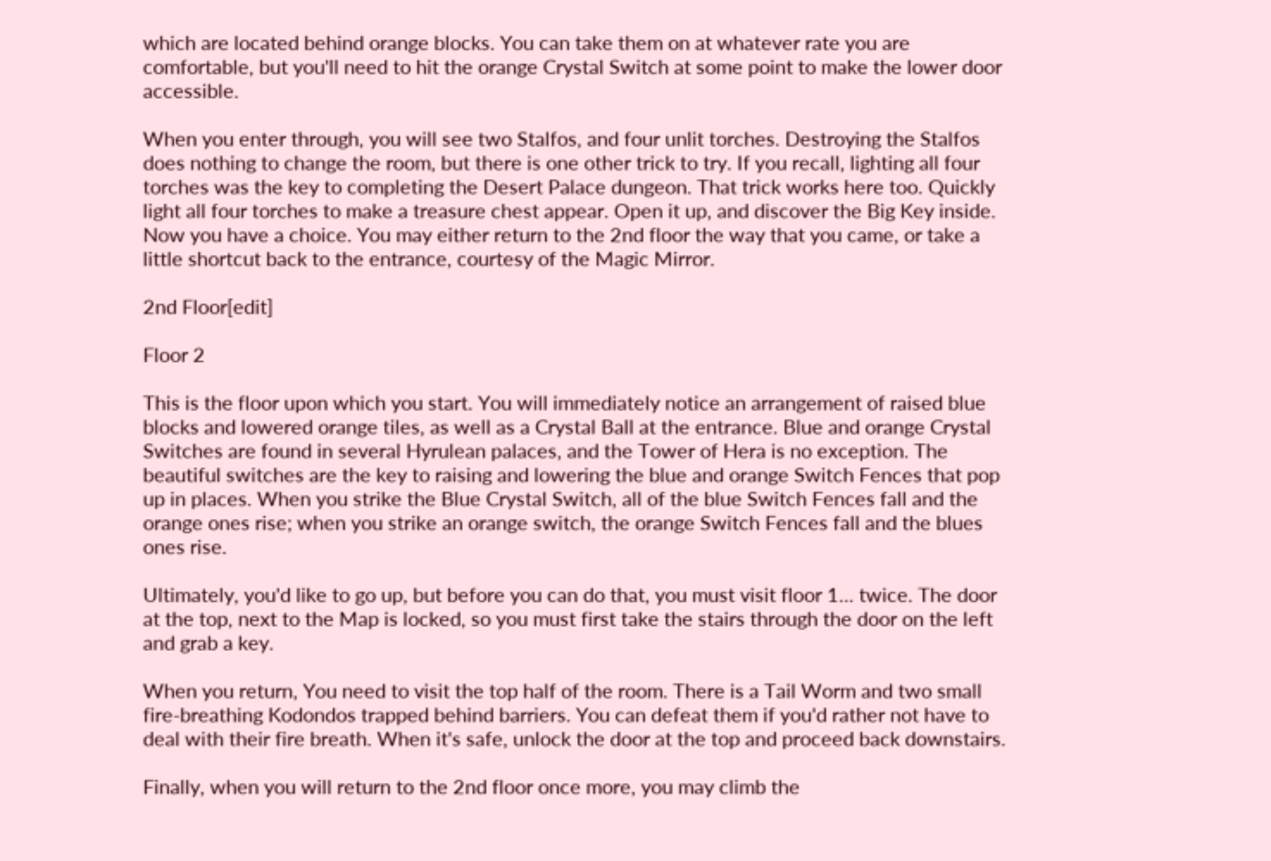which are located behind orange blocks. You can take them on at whatever rate you are comfortable, but you'll need to hit the orange Crystal Switch at some point to make the lower door accessible.

When you enter through, you will see two Stalfos, and four unlit torches. Destroying the Stalfos does nothing to change the room, but there is one other trick to try. If you recall, lighting all four torches was the key to completing the Desert Palace dungeon. That trick works here too. Quickly light all four torches to make a treasure chest appear. Open it up, and discover the Big Key inside. Now you have a choice. You may either return to the 2nd floor the way that you came, or take a little shortcut back to the entrance, courtesy of the Magic Mirror.

2nd Floor[edit]

Floor 2

This is the floor upon which you start. You will immediately notice an arrangement of raised blue blocks and lowered orange tiles, as well as a Crystal Ball at the entrance. Blue and orange Crystal Switches are found in several Hyrulean palaces, and the Tower of Hera is no exception. The beautiful switches are the key to raising and lowering the blue and orange Switch Fences that pop up in places. When you strike the Blue Crystal Switch, all of the blue Switch Fences fall and the orange ones rise; when you strike an orange switch, the orange Switch Fences fall and the blues ones rise.

Ultimately, you'd like to go up, but before you can do that, you must visit floor 1... twice. The door at the top, next to the Map is locked, so you must first take the stairs through the door on the left and grab a key.

When you return, You need to visit the top half of the room. There is a Tail Worm and two small fire-breathing Kodondos trapped behind barriers. You can defeat them if you'd rather not have to deal with their fire breath. When it's safe, unlock the door at the top and proceed back downstairs.

Finally, when you will return to the 2nd floor once more, you may climb the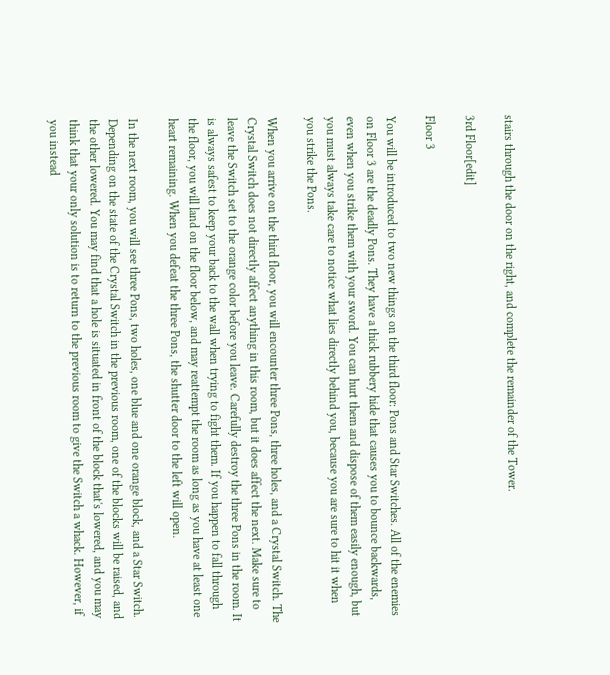stairs through the door on the right, and complete the remainder of the Tower.

3rd Floor[edit]

Floor 3

You will be introduced to two new things on the third floor: Pons and Star Switches. All of the enemies on Floor 3 are the deadly Pons. They have a thick rubbery hide that causes you to bounce backwards, even when you strike them with your sword. You can hurt them and dispose of them easily enough, but you must always take care to notice what lies directly behind you, because you are sure to hit it when you strike the Pons.

When you arrive on the third floor, you will encounter three Pons, three holes, and a Crystal Switch. The Crystal Switch does not directly affect anything in this room, but it does affect the next. Make sure to leave the Switch set to the orange color before you leave. Carefully destroy the three Pons in the room. It is always safest to keep your back to the wall when trying to fight them. If you happen to fall through the floor, you will land on the floor below, and may reattempt the room as long as you have at least one heart remaining. When you defeat the three Pons, the shutter door to the left will open.

In the next room, you will see three Pons, two holes, one blue and one orange block, and a Star Switch. Depending on the state of the Crystal Switch in the previous room, one of the blocks will be raised, and the other lowered. You may find that a hole is situated in front of the block that's lowered, and you may think that your only solution is to return to the previous room to give the Switch a whack. However, if you instead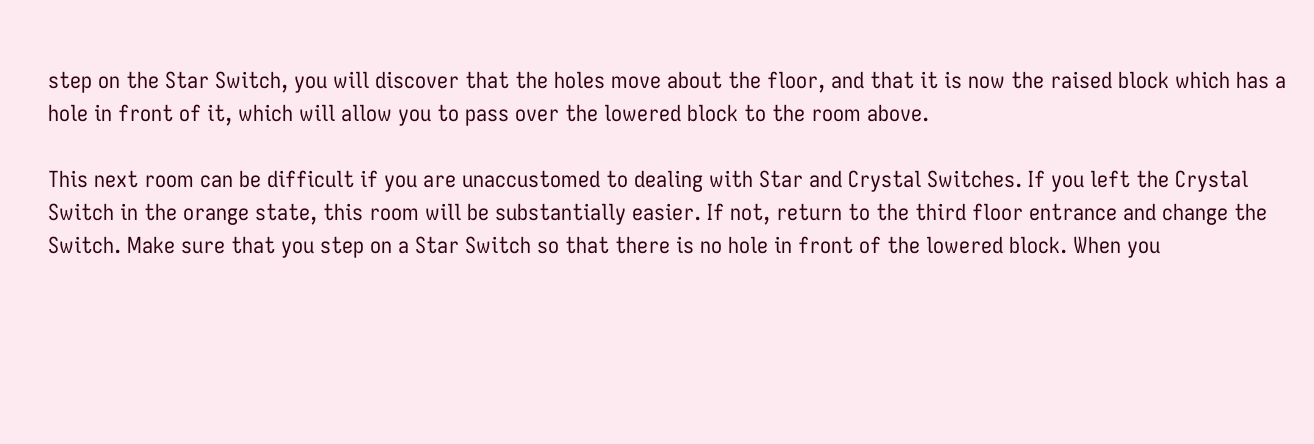step on the Star Switch, you will discover that the holes move about the floor, and that it is now the raised block which has a hole in front of it, which will allow you to pass over the lowered block to the room above.

This next room can be difficult if you are unaccustomed to dealing with Star and Crystal Switches. If you left the Crystal Switch in the orange state, this room will be substantially easier. If not, return to the third floor entrance and change the Switch. Make sure that you step on a Star Switch so that there is no hole in front of the lowered block. When you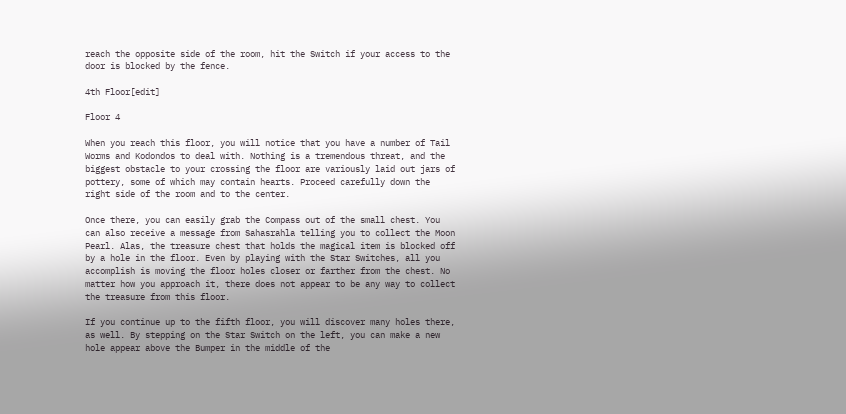reach the opposite side of the room, hit the Switch if your access to the door is blocked by the fence.

4th Floor[edit]

Floor 4

When you reach this floor, you will notice that you have a number of Tail Worms and Kodondos to deal with. Nothing is a tremendous threat, and the biggest obstacle to your crossing the floor are variously laid out jars of pottery, some of which may contain hearts. Proceed carefully down the right side of the room and to the center.

Once there, you can easily grab the Compass out of the small chest. You can also receive a message from Sahasrahla telling you to collect the Moon Pearl. Alas, the treasure chest that holds the magical item is blocked off by a hole in the floor. Even by playing with the Star Switches, all you accomplish is moving the floor holes closer or farther from the chest. No matter how you approach it, there does not appear to be any way to collect the treasure from this floor.

If you continue up to the fifth floor, you will discover many holes there, as well. By stepping on the Star Switch on the left, you can make a new hole appear above the Bumper in the middle of the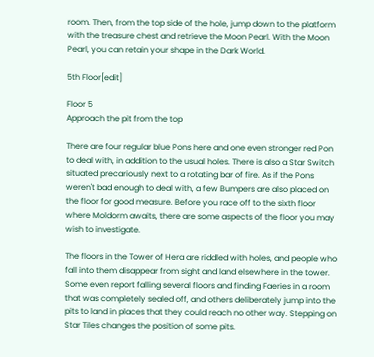room. Then, from the top side of the hole, jump down to the platform with the treasure chest and retrieve the Moon Pearl. With the Moon Pearl, you can retain your shape in the Dark World.

5th Floor[edit]

Floor 5
Approach the pit from the top

There are four regular blue Pons here and one even stronger red Pon to deal with, in addition to the usual holes. There is also a Star Switch situated precariously next to a rotating bar of fire. As if the Pons weren't bad enough to deal with, a few Bumpers are also placed on the floor for good measure. Before you race off to the sixth floor where Moldorm awaits, there are some aspects of the floor you may wish to investigate.

The floors in the Tower of Hera are riddled with holes, and people who fall into them disappear from sight and land elsewhere in the tower. Some even report falling several floors and finding Faeries in a room that was completely sealed off, and others deliberately jump into the pits to land in places that they could reach no other way. Stepping on Star Tiles changes the position of some pits.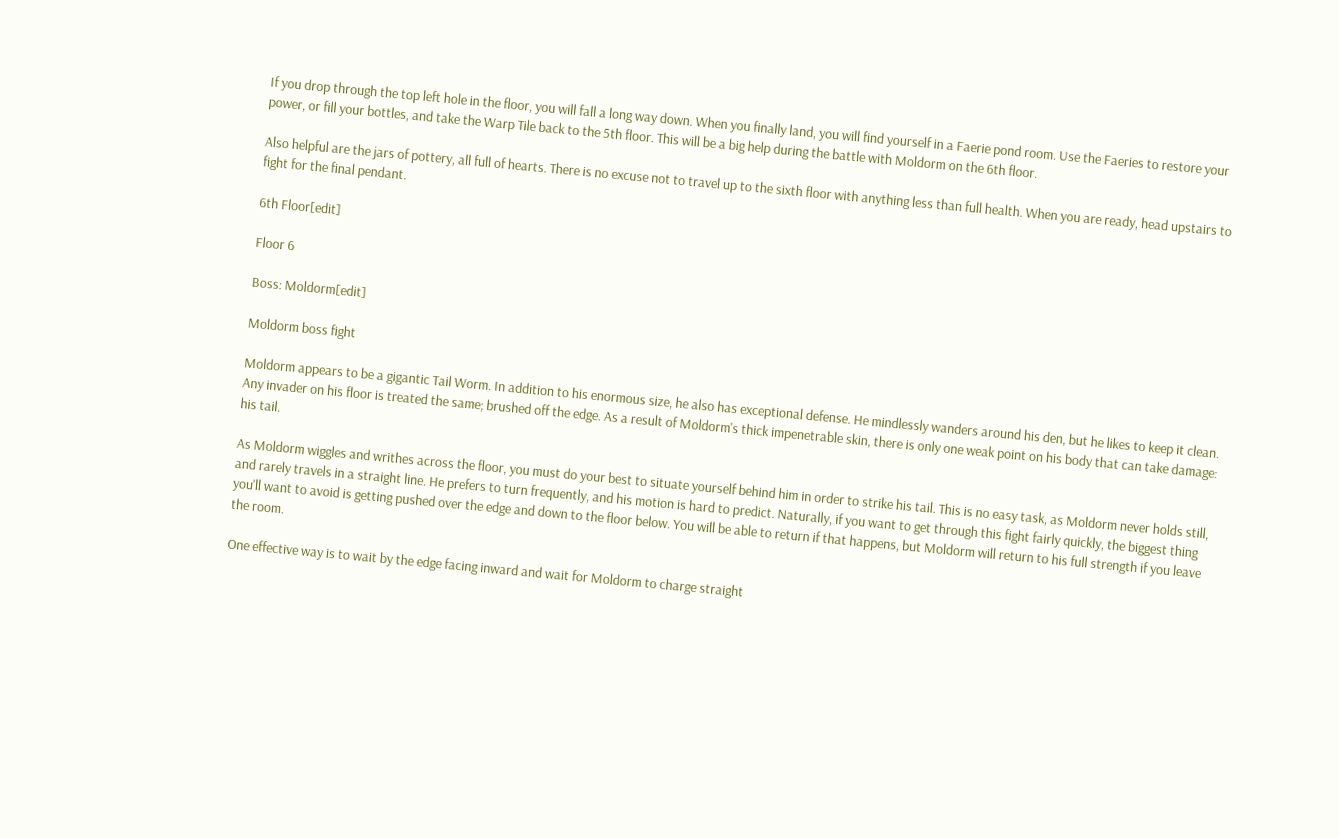If you drop through the top left hole in the floor, you will fall a long way down. When you finally land, you will find yourself in a Faerie pond room. Use the Faeries to restore your power, or fill your bottles, and take the Warp Tile back to the 5th floor. This will be a big help during the battle with Moldorm on the 6th floor.

Also helpful are the jars of pottery, all full of hearts. There is no excuse not to travel up to the sixth floor with anything less than full health. When you are ready, head upstairs to fight for the final pendant.

6th Floor[edit]

Floor 6

Boss: Moldorm[edit]

Moldorm boss fight

Moldorm appears to be a gigantic Tail Worm. In addition to his enormous size, he also has exceptional defense. He mindlessly wanders around his den, but he likes to keep it clean. Any invader on his floor is treated the same; brushed off the edge. As a result of Moldorm's thick impenetrable skin, there is only one weak point on his body that can take damage: his tail.

As Moldorm wiggles and writhes across the floor, you must do your best to situate yourself behind him in order to strike his tail. This is no easy task, as Moldorm never holds still, and rarely travels in a straight line. He prefers to turn frequently, and his motion is hard to predict. Naturally, if you want to get through this fight fairly quickly, the biggest thing you'll want to avoid is getting pushed over the edge and down to the floor below. You will be able to return if that happens, but Moldorm will return to his full strength if you leave the room.

One effective way is to wait by the edge facing inward and wait for Moldorm to charge straight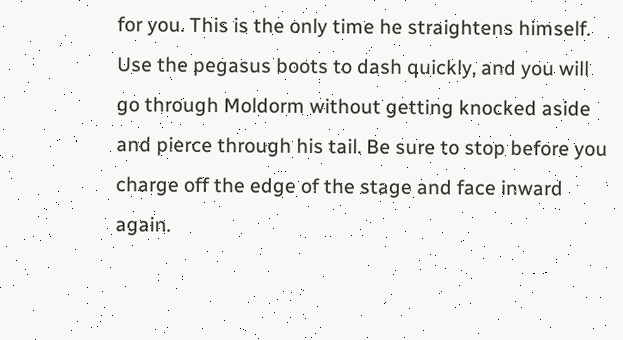for you. This is the only time he straightens himself. Use the pegasus boots to dash quickly, and you will go through Moldorm without getting knocked aside and pierce through his tail. Be sure to stop before you charge off the edge of the stage and face inward again.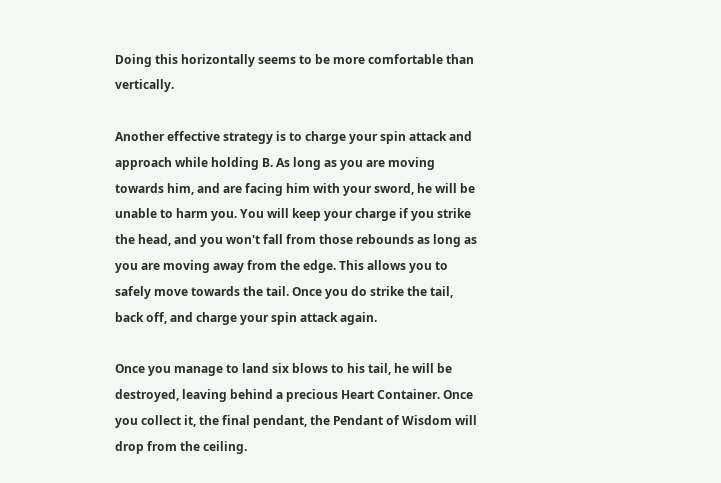Doing this horizontally seems to be more comfortable than vertically.

Another effective strategy is to charge your spin attack and approach while holding B. As long as you are moving towards him, and are facing him with your sword, he will be unable to harm you. You will keep your charge if you strike the head, and you won't fall from those rebounds as long as you are moving away from the edge. This allows you to safely move towards the tail. Once you do strike the tail, back off, and charge your spin attack again.

Once you manage to land six blows to his tail, he will be destroyed, leaving behind a precious Heart Container. Once you collect it, the final pendant, the Pendant of Wisdom will drop from the ceiling.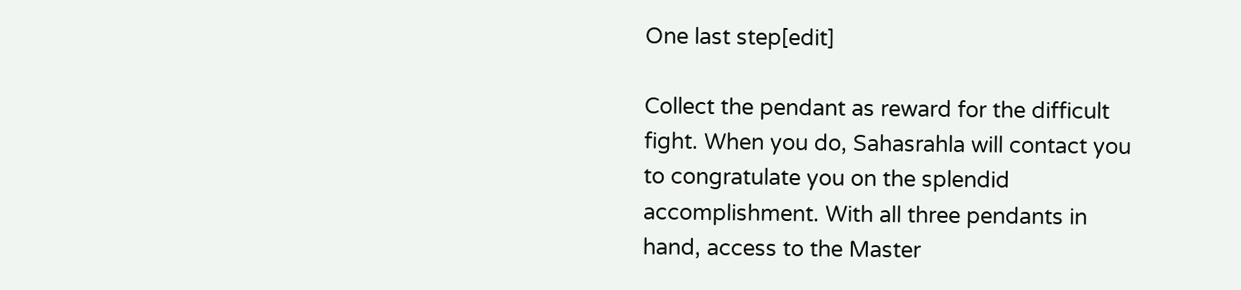One last step[edit]

Collect the pendant as reward for the difficult fight. When you do, Sahasrahla will contact you to congratulate you on the splendid accomplishment. With all three pendants in hand, access to the Master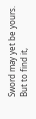Sword may yet be yours. But to find it,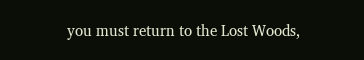you must return to the Lost Woods,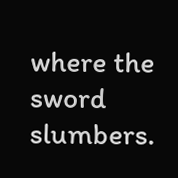where the sword slumbers.